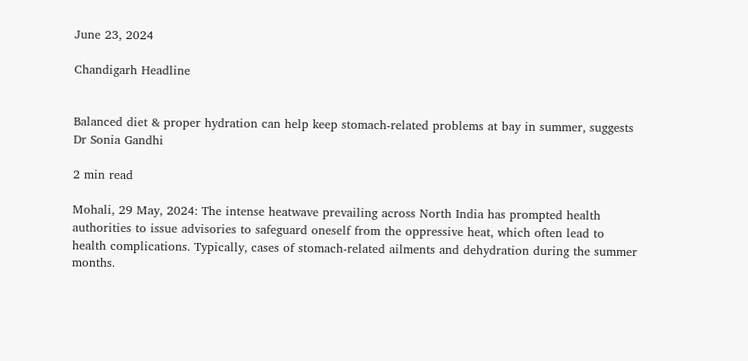June 23, 2024

Chandigarh Headline


Balanced diet & proper hydration can help keep stomach-related problems at bay in summer, suggests Dr Sonia Gandhi

2 min read

Mohali, 29 May, 2024: The intense heatwave prevailing across North India has prompted health authorities to issue advisories to safeguard oneself from the oppressive heat, which often lead to health complications. Typically, cases of stomach-related ailments and dehydration during the summer months.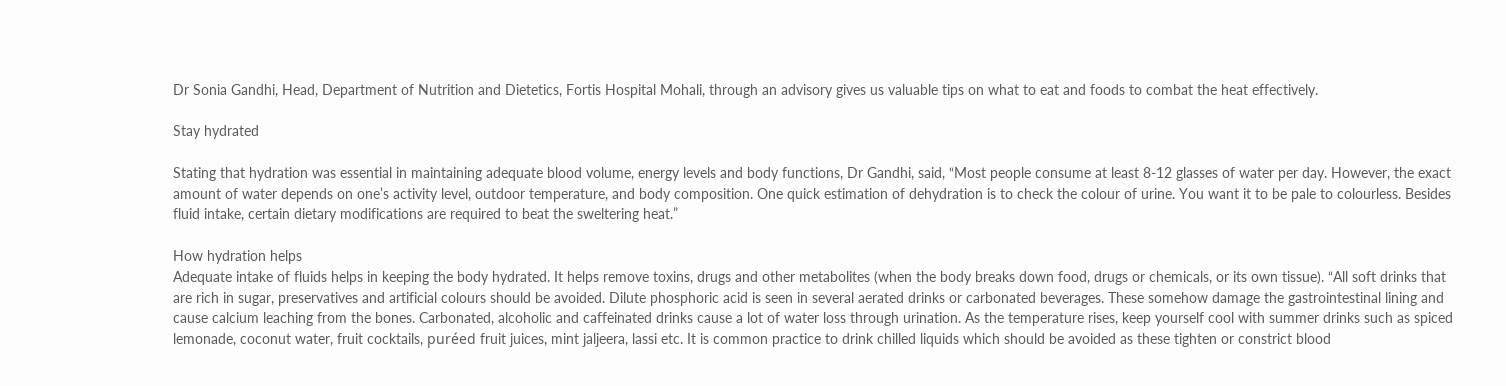Dr Sonia Gandhi, Head, Department of Nutrition and Dietetics, Fortis Hospital Mohali, through an advisory gives us valuable tips on what to eat and foods to combat the heat effectively.

Stay hydrated

Stating that hydration was essential in maintaining adequate blood volume, energy levels and body functions, Dr Gandhi, said, “Most people consume at least 8-12 glasses of water per day. However, the exact amount of water depends on one’s activity level, outdoor temperature, and body composition. One quick estimation of dehydration is to check the colour of urine. You want it to be pale to colourless. Besides fluid intake, certain dietary modifications are required to beat the sweltering heat.”

How hydration helps
Adequate intake of fluids helps in keeping the body hydrated. It helps remove toxins, drugs and other metabolites (when the body breaks down food, drugs or chemicals, or its own tissue). “All soft drinks that are rich in sugar, preservatives and artificial colours should be avoided. Dilute phosphoric acid is seen in several aerated drinks or carbonated beverages. These somehow damage the gastrointestinal lining and cause calcium leaching from the bones. Carbonated, alcoholic and caffeinated drinks cause a lot of water loss through urination. As the temperature rises, keep yourself cool with summer drinks such as spiced lemonade, coconut water, fruit cocktails, puréed fruit juices, mint jaljeera, lassi etc. It is common practice to drink chilled liquids which should be avoided as these tighten or constrict blood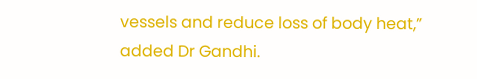vessels and reduce loss of body heat,” added Dr Gandhi.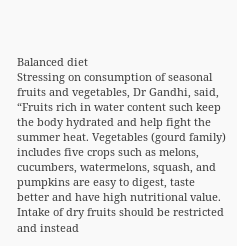Balanced diet
Stressing on consumption of seasonal fruits and vegetables, Dr Gandhi, said, “Fruits rich in water content such keep the body hydrated and help fight the summer heat. Vegetables (gourd family) includes five crops such as melons, cucumbers, watermelons, squash, and pumpkins are easy to digest, taste better and have high nutritional value. Intake of dry fruits should be restricted and instead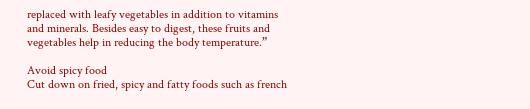replaced with leafy vegetables in addition to vitamins and minerals. Besides easy to digest, these fruits and vegetables help in reducing the body temperature.”

Avoid spicy food
Cut down on fried, spicy and fatty foods such as french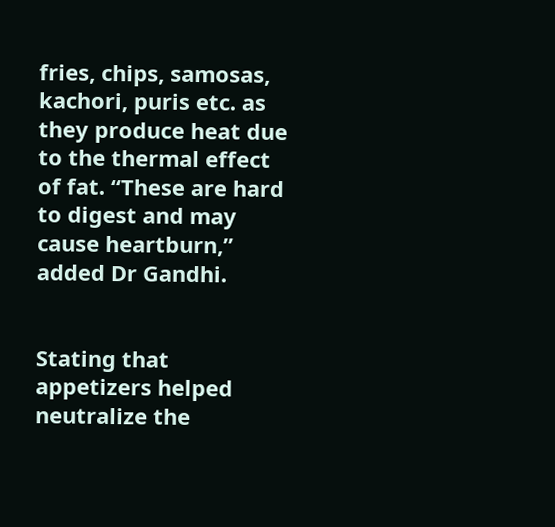fries, chips, samosas, kachori, puris etc. as they produce heat due to the thermal effect of fat. “These are hard to digest and may cause heartburn,” added Dr Gandhi.


Stating that appetizers helped neutralize the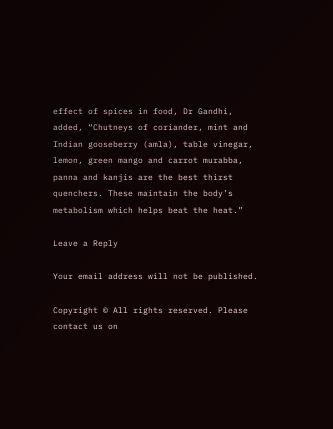effect of spices in food, Dr Gandhi, added, “Chutneys of coriander, mint and Indian gooseberry (amla), table vinegar, lemon, green mango and carrot murabba, panna and kanjis are the best thirst quenchers. These maintain the body’s metabolism which helps beat the heat.”

Leave a Reply

Your email address will not be published.

Copyright © All rights reserved. Please contact us on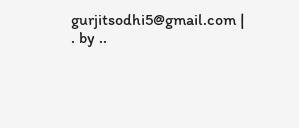gurjitsodhi5@gmail.com | . by ..